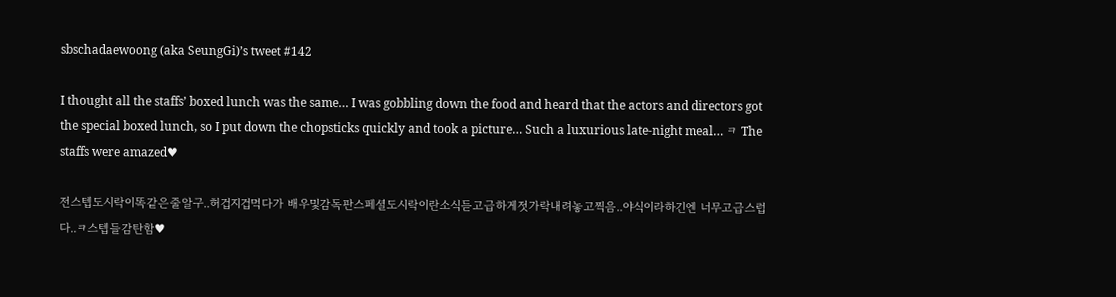sbschadaewoong (aka SeungGi)’s tweet #142

I thought all the staffs’ boxed lunch was the same… I was gobbling down the food and heard that the actors and directors got the special boxed lunch, so I put down the chopsticks quickly and took a picture… Such a luxurious late-night meal… ㅋ The staffs were amazed♥

전스텝도시락이똑같은줄알구..허겁지겁먹다가 배우및감독판스페셜도시락이란소식듣고급하게젓가락내려놓고찍음..야식이라하긴엔 너무고급스럽다..ㅋ스텝들감탄함♥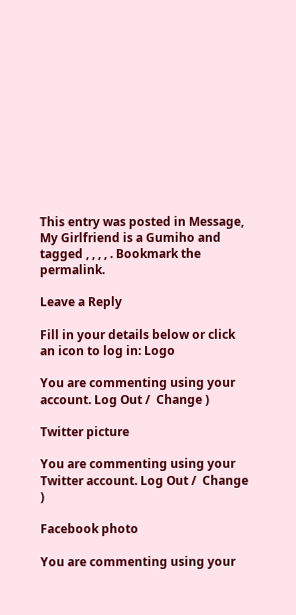This entry was posted in Message, My Girlfriend is a Gumiho and tagged , , , , . Bookmark the permalink.

Leave a Reply

Fill in your details below or click an icon to log in: Logo

You are commenting using your account. Log Out /  Change )

Twitter picture

You are commenting using your Twitter account. Log Out /  Change )

Facebook photo

You are commenting using your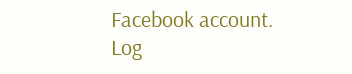Facebook account. Log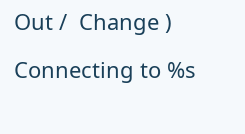Out /  Change )

Connecting to %s